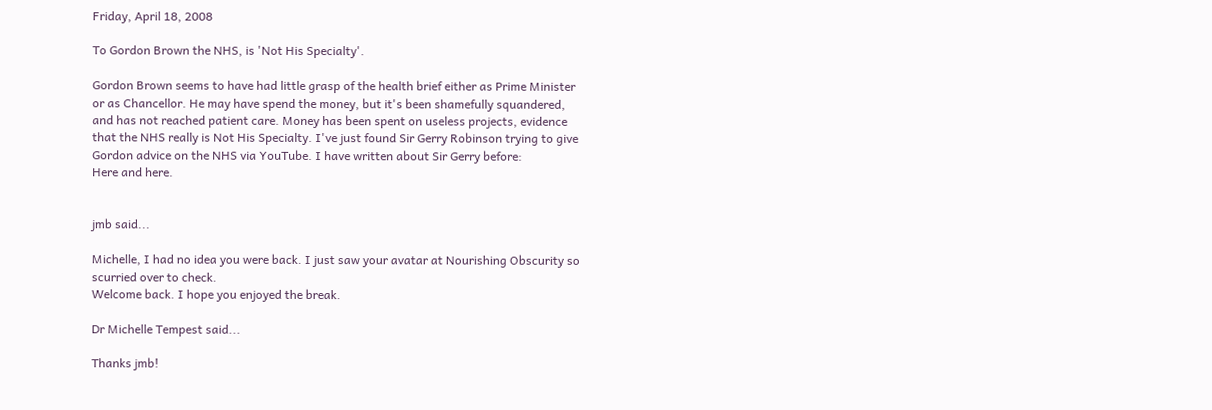Friday, April 18, 2008

To Gordon Brown the NHS, is 'Not His Specialty'.

Gordon Brown seems to have had little grasp of the health brief either as Prime Minister or as Chancellor. He may have spend the money, but it's been shamefully squandered, and has not reached patient care. Money has been spent on useless projects, evidence that the NHS really is Not His Specialty. I've just found Sir Gerry Robinson trying to give Gordon advice on the NHS via YouTube. I have written about Sir Gerry before:
Here and here.


jmb said...

Michelle, I had no idea you were back. I just saw your avatar at Nourishing Obscurity so scurried over to check.
Welcome back. I hope you enjoyed the break.

Dr Michelle Tempest said...

Thanks jmb!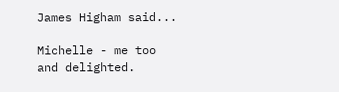James Higham said...

Michelle - me too and delighted.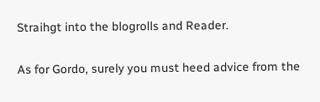Straihgt into the blogrolls and Reader.

As for Gordo, surely you must heed advice from the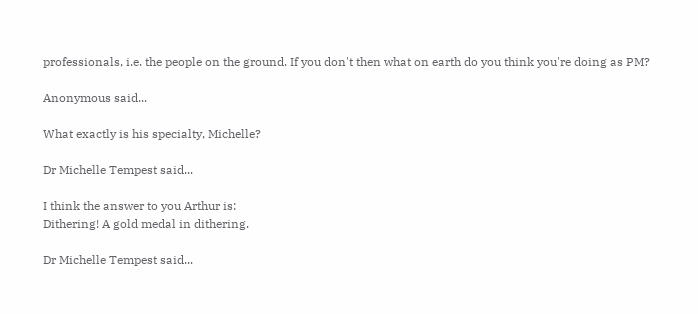professionals, i.e. the people on the ground. If you don't then what on earth do you think you're doing as PM?

Anonymous said...

What exactly is his specialty, Michelle?

Dr Michelle Tempest said...

I think the answer to you Arthur is:
Dithering! A gold medal in dithering.

Dr Michelle Tempest said...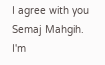I agree with you Semaj Mahgih. I'm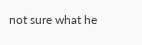not sure what he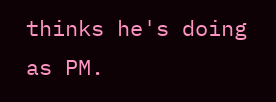thinks he's doing as PM.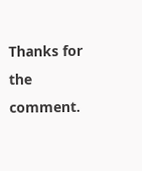Thanks for the comment.